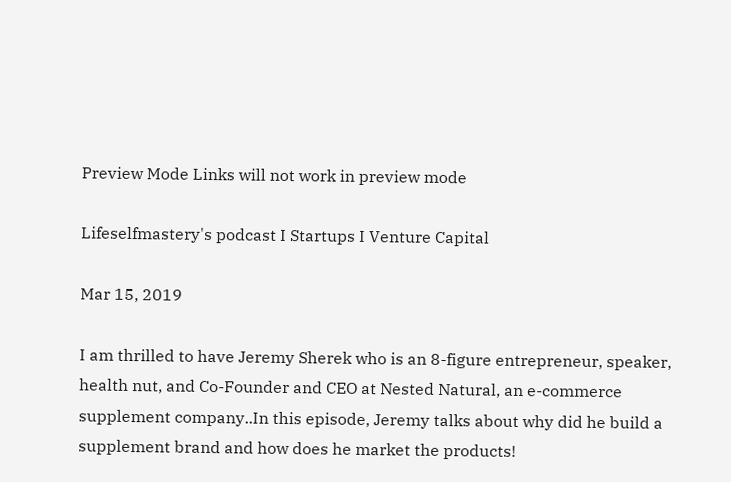Preview Mode Links will not work in preview mode

Lifeselfmastery's podcast I Startups I Venture Capital

Mar 15, 2019

I am thrilled to have Jeremy Sherek who is an 8-figure entrepreneur, speaker, health nut, and Co-Founder and CEO at Nested Natural, an e-commerce supplement company..In this episode, Jeremy talks about why did he build a supplement brand and how does he market the products!